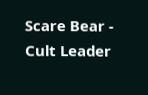Scare Bear - Cult Leader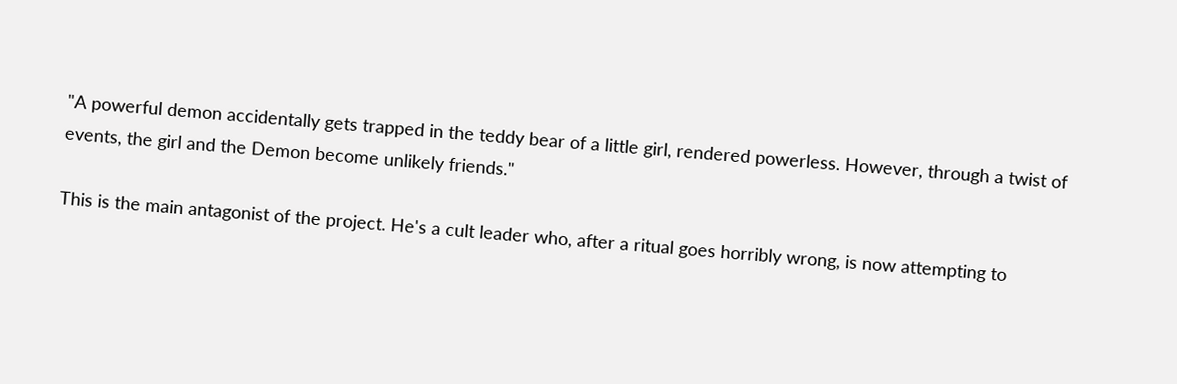"A powerful demon accidentally gets trapped in the teddy bear of a little girl, rendered powerless. However, through a twist of events, the girl and the Demon become unlikely friends."

This is the main antagonist of the project. He's a cult leader who, after a ritual goes horribly wrong, is now attempting to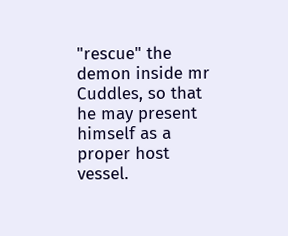"rescue" the demon inside mr Cuddles, so that he may present himself as a proper host vessel.